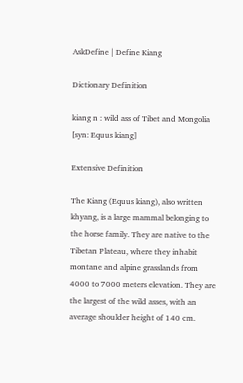AskDefine | Define Kiang

Dictionary Definition

kiang n : wild ass of Tibet and Mongolia [syn: Equus kiang]

Extensive Definition

The Kiang (Equus kiang), also written khyang, is a large mammal belonging to the horse family. They are native to the Tibetan Plateau, where they inhabit montane and alpine grasslands from 4000 to 7000 meters elevation. They are the largest of the wild asses, with an average shoulder height of 140 cm.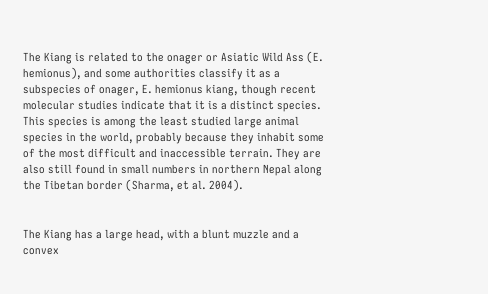The Kiang is related to the onager or Asiatic Wild Ass (E. hemionus), and some authorities classify it as a subspecies of onager, E. hemionus kiang, though recent molecular studies indicate that it is a distinct species. This species is among the least studied large animal species in the world, probably because they inhabit some of the most difficult and inaccessible terrain. They are also still found in small numbers in northern Nepal along the Tibetan border (Sharma, et al. 2004).


The Kiang has a large head, with a blunt muzzle and a convex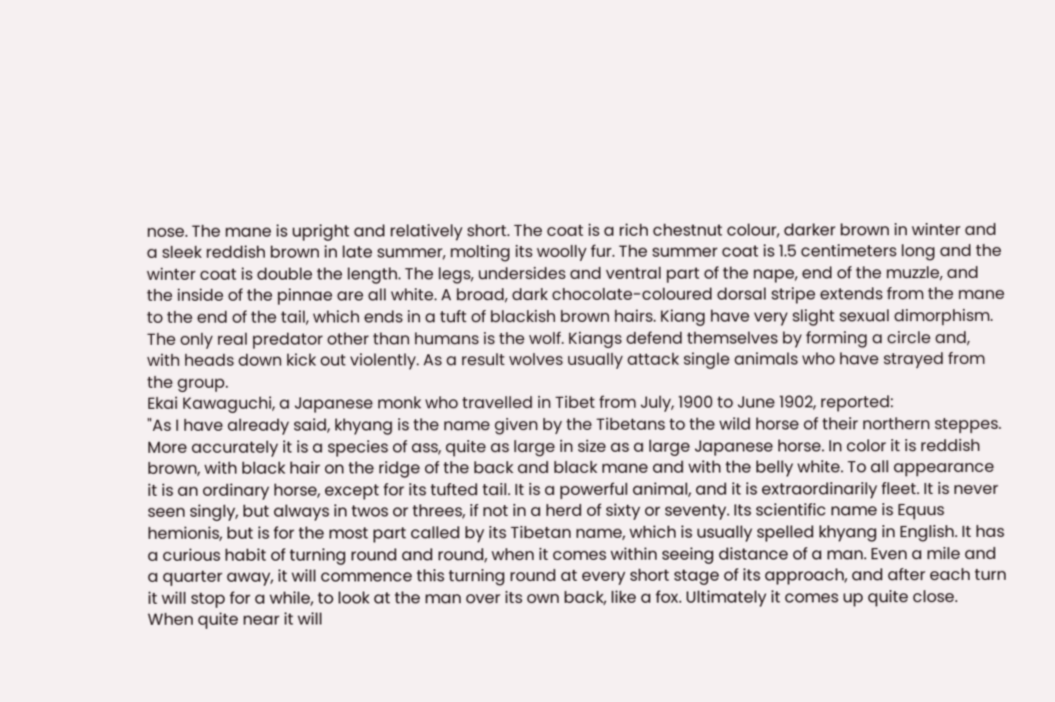nose. The mane is upright and relatively short. The coat is a rich chestnut colour, darker brown in winter and a sleek reddish brown in late summer, molting its woolly fur. The summer coat is 1.5 centimeters long and the winter coat is double the length. The legs, undersides and ventral part of the nape, end of the muzzle, and the inside of the pinnae are all white. A broad, dark chocolate-coloured dorsal stripe extends from the mane to the end of the tail, which ends in a tuft of blackish brown hairs. Kiang have very slight sexual dimorphism.
The only real predator other than humans is the wolf. Kiangs defend themselves by forming a circle and, with heads down kick out violently. As a result wolves usually attack single animals who have strayed from the group.
Ekai Kawaguchi, a Japanese monk who travelled in Tibet from July, 1900 to June 1902, reported:
"As I have already said, khyang is the name given by the Tibetans to the wild horse of their northern steppes. More accurately it is a species of ass, quite as large in size as a large Japanese horse. In color it is reddish brown, with black hair on the ridge of the back and black mane and with the belly white. To all appearance it is an ordinary horse, except for its tufted tail. It is a powerful animal, and it is extraordinarily fleet. It is never seen singly, but always in twos or threes, if not in a herd of sixty or seventy. Its scientific name is Equus hemionis, but is for the most part called by its Tibetan name, which is usually spelled khyang in English. It has a curious habit of turning round and round, when it comes within seeing distance of a man. Even a mile and a quarter away, it will commence this turning round at every short stage of its approach, and after each turn it will stop for a while, to look at the man over its own back, like a fox. Ultimately it comes up quite close. When quite near it will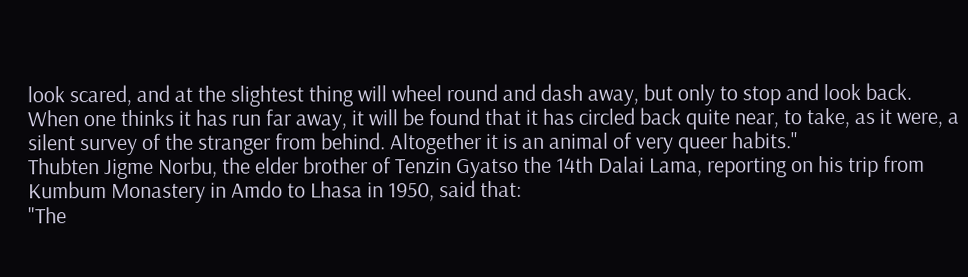look scared, and at the slightest thing will wheel round and dash away, but only to stop and look back. When one thinks it has run far away, it will be found that it has circled back quite near, to take, as it were, a silent survey of the stranger from behind. Altogether it is an animal of very queer habits."
Thubten Jigme Norbu, the elder brother of Tenzin Gyatso the 14th Dalai Lama, reporting on his trip from Kumbum Monastery in Amdo to Lhasa in 1950, said that:
"The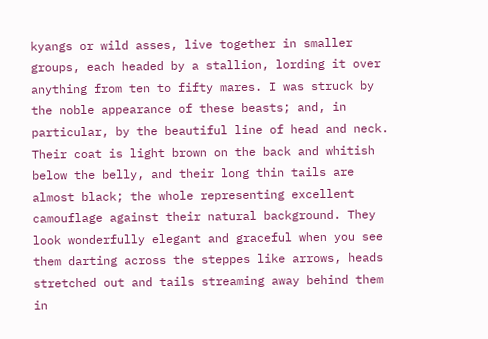kyangs or wild asses, live together in smaller groups, each headed by a stallion, lording it over anything from ten to fifty mares. I was struck by the noble appearance of these beasts; and, in particular, by the beautiful line of head and neck. Their coat is light brown on the back and whitish below the belly, and their long thin tails are almost black; the whole representing excellent camouflage against their natural background. They look wonderfully elegant and graceful when you see them darting across the steppes like arrows, heads stretched out and tails streaming away behind them in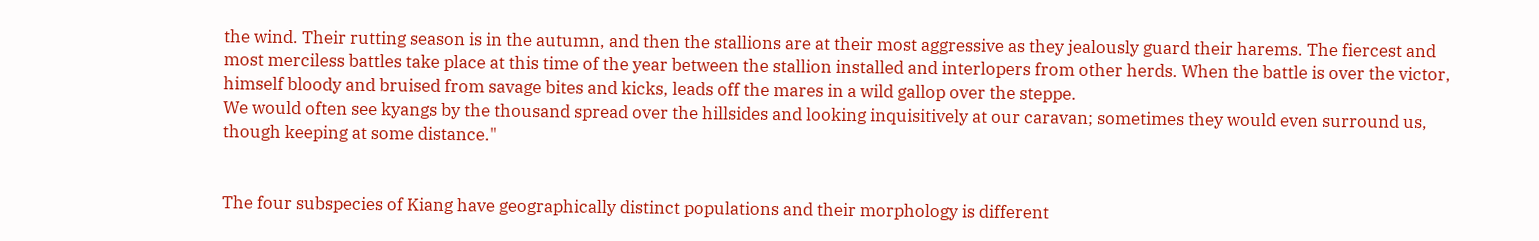the wind. Their rutting season is in the autumn, and then the stallions are at their most aggressive as they jealously guard their harems. The fiercest and most merciless battles take place at this time of the year between the stallion installed and interlopers from other herds. When the battle is over the victor, himself bloody and bruised from savage bites and kicks, leads off the mares in a wild gallop over the steppe.
We would often see kyangs by the thousand spread over the hillsides and looking inquisitively at our caravan; sometimes they would even surround us, though keeping at some distance."


The four subspecies of Kiang have geographically distinct populations and their morphology is different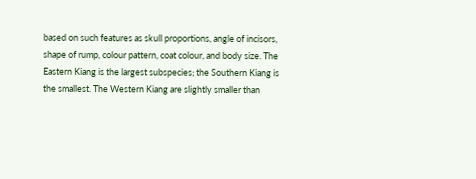based on such features as skull proportions, angle of incisors, shape of rump, colour pattern, coat colour, and body size. The Eastern Kiang is the largest subspecies; the Southern Kiang is the smallest. The Western Kiang are slightly smaller than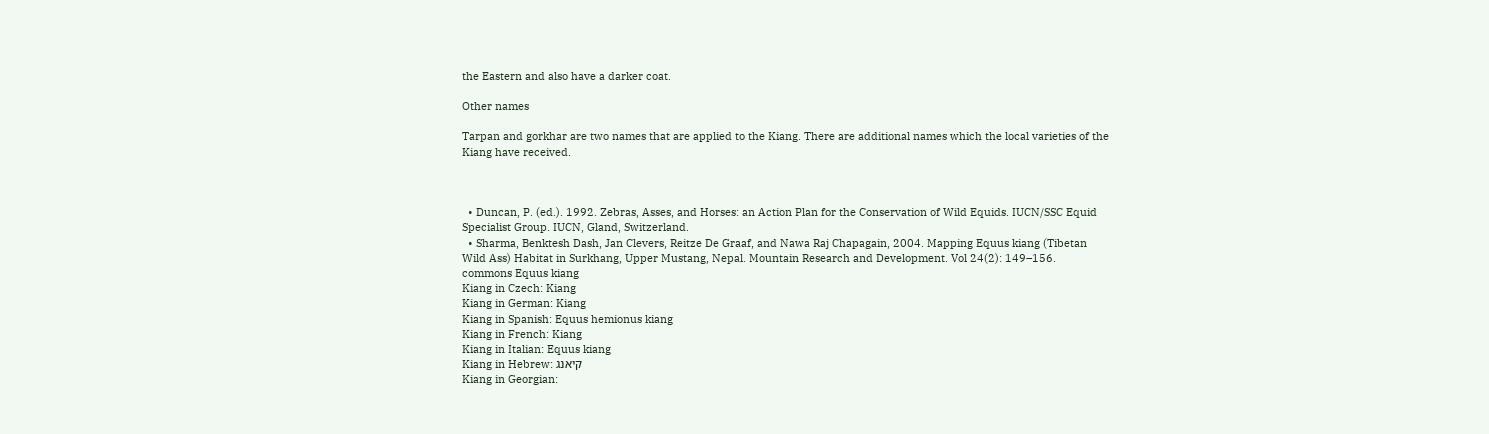the Eastern and also have a darker coat.

Other names

Tarpan and gorkhar are two names that are applied to the Kiang. There are additional names which the local varieties of the Kiang have received.



  • Duncan, P. (ed.). 1992. Zebras, Asses, and Horses: an Action Plan for the Conservation of Wild Equids. IUCN/SSC Equid Specialist Group. IUCN, Gland, Switzerland.
  • Sharma, Benktesh Dash, Jan Clevers, Reitze De Graaf, and Nawa Raj Chapagain, 2004. Mapping Equus kiang (Tibetan Wild Ass) Habitat in Surkhang, Upper Mustang, Nepal. Mountain Research and Development. Vol 24(2): 149–156.
commons Equus kiang
Kiang in Czech: Kiang
Kiang in German: Kiang
Kiang in Spanish: Equus hemionus kiang
Kiang in French: Kiang
Kiang in Italian: Equus kiang
Kiang in Hebrew: קיאנג
Kiang in Georgian: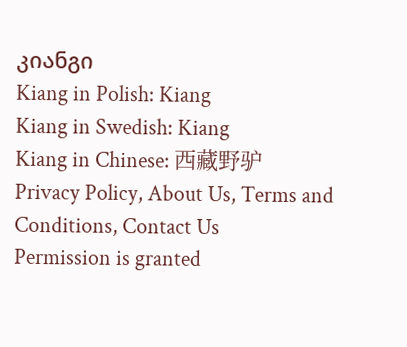კიანგი
Kiang in Polish: Kiang
Kiang in Swedish: Kiang
Kiang in Chinese: 西藏野驴
Privacy Policy, About Us, Terms and Conditions, Contact Us
Permission is granted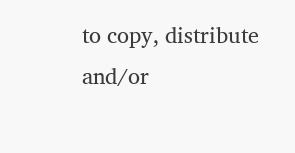to copy, distribute and/or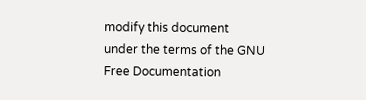modify this document under the terms of the GNU Free Documentation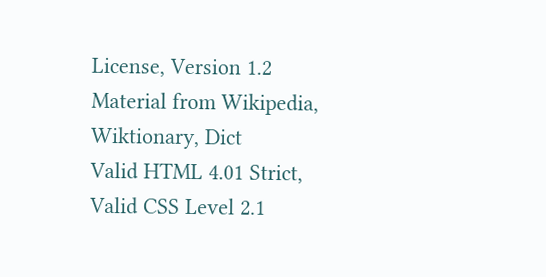License, Version 1.2
Material from Wikipedia, Wiktionary, Dict
Valid HTML 4.01 Strict, Valid CSS Level 2.1